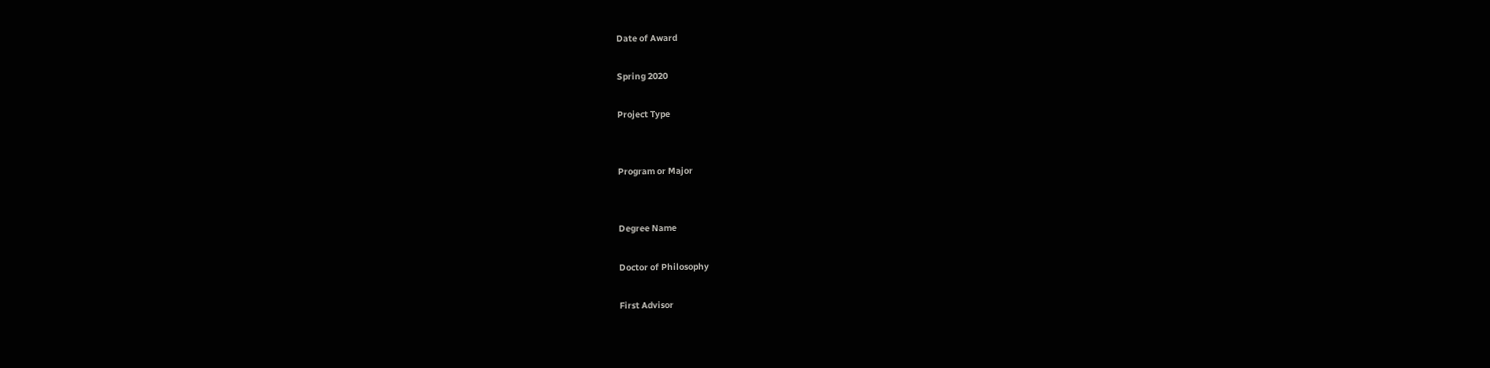Date of Award

Spring 2020

Project Type


Program or Major


Degree Name

Doctor of Philosophy

First Advisor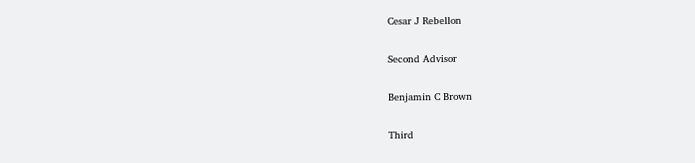Cesar J Rebellon

Second Advisor

Benjamin C Brown

Third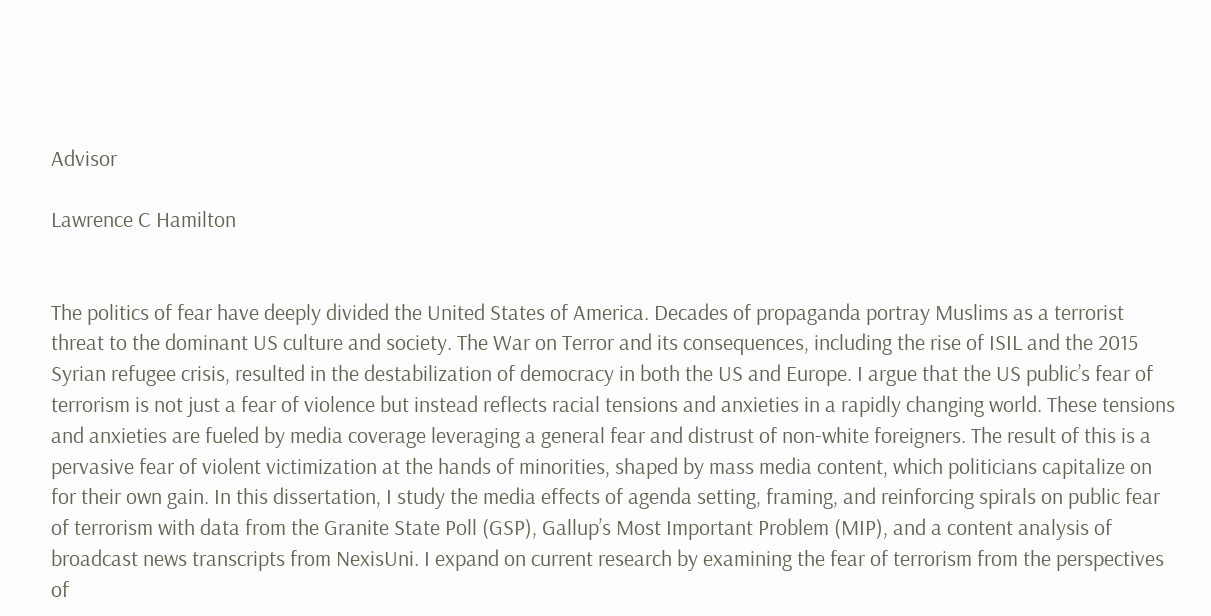Advisor

Lawrence C Hamilton


The politics of fear have deeply divided the United States of America. Decades of propaganda portray Muslims as a terrorist threat to the dominant US culture and society. The War on Terror and its consequences, including the rise of ISIL and the 2015 Syrian refugee crisis, resulted in the destabilization of democracy in both the US and Europe. I argue that the US public’s fear of terrorism is not just a fear of violence but instead reflects racial tensions and anxieties in a rapidly changing world. These tensions and anxieties are fueled by media coverage leveraging a general fear and distrust of non-white foreigners. The result of this is a pervasive fear of violent victimization at the hands of minorities, shaped by mass media content, which politicians capitalize on for their own gain. In this dissertation, I study the media effects of agenda setting, framing, and reinforcing spirals on public fear of terrorism with data from the Granite State Poll (GSP), Gallup’s Most Important Problem (MIP), and a content analysis of broadcast news transcripts from NexisUni. I expand on current research by examining the fear of terrorism from the perspectives of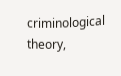criminological theory,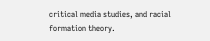critical media studies, and racial formation theory.